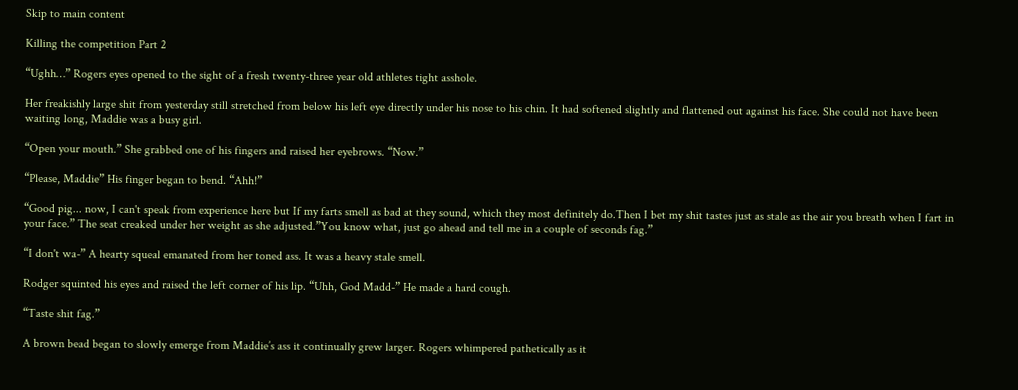Skip to main content

Killing the competition Part 2

“Ughh…” Rogers eyes opened to the sight of a fresh twenty-three year old athletes tight asshole.

Her freakishly large shit from yesterday still stretched from below his left eye directly under his nose to his chin. It had softened slightly and flattened out against his face. She could not have been waiting long, Maddie was a busy girl.

“Open your mouth.” She grabbed one of his fingers and raised her eyebrows. “Now.”

“Please, Maddie” His finger began to bend. “Ahh!”

“Good pig... now, I can't speak from experience here but If my farts smell as bad at they sound, which they most definitely do.Then I bet my shit tastes just as stale as the air you breath when I fart in your face.” The seat creaked under her weight as she adjusted.”You know what, just go ahead and tell me in a couple of seconds fag.”

“I don't wa-” A hearty squeal emanated from her toned ass. It was a heavy stale smell.

Rodger squinted his eyes and raised the left corner of his lip. “Uhh, God Madd-” He made a hard cough.

“Taste shit fag.”

A brown bead began to slowly emerge from Maddie’s ass it continually grew larger. Rogers whimpered pathetically as it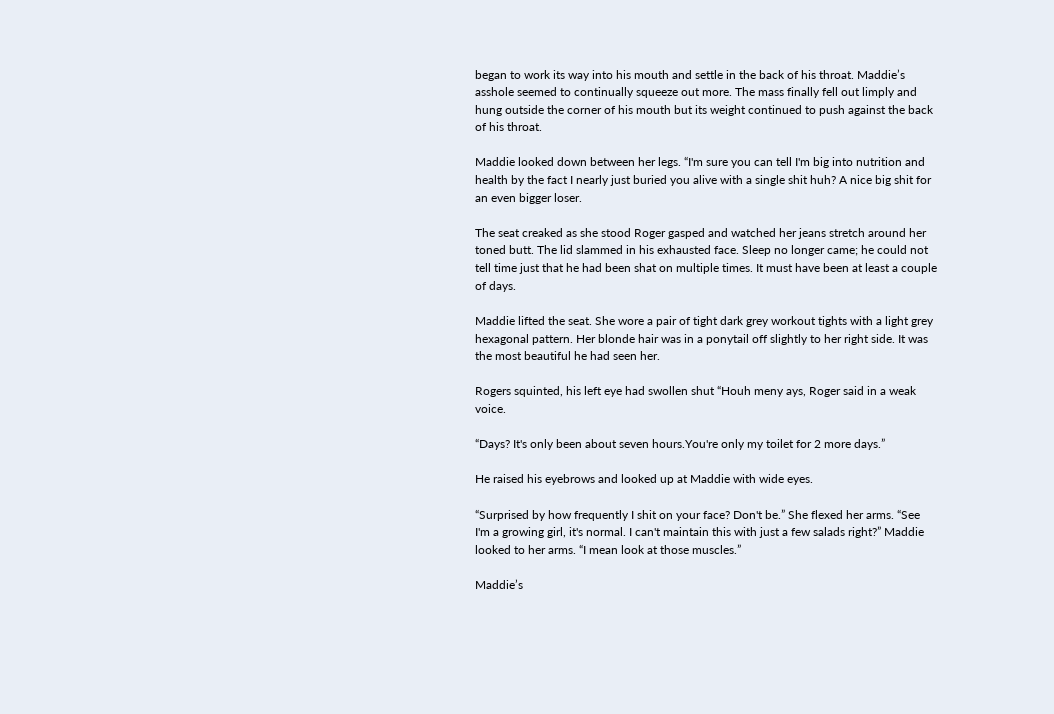began to work its way into his mouth and settle in the back of his throat. Maddie’s asshole seemed to continually squeeze out more. The mass finally fell out limply and hung outside the corner of his mouth but its weight continued to push against the back of his throat.

Maddie looked down between her legs. “I'm sure you can tell I'm big into nutrition and health by the fact I nearly just buried you alive with a single shit huh? A nice big shit for an even bigger loser.

The seat creaked as she stood Roger gasped and watched her jeans stretch around her toned butt. The lid slammed in his exhausted face. Sleep no longer came; he could not tell time just that he had been shat on multiple times. It must have been at least a couple of days.

Maddie lifted the seat. She wore a pair of tight dark grey workout tights with a light grey hexagonal pattern. Her blonde hair was in a ponytail off slightly to her right side. It was the most beautiful he had seen her.

Rogers squinted, his left eye had swollen shut “Houh meny ays, Roger said in a weak voice.

“Days? It's only been about seven hours.You're only my toilet for 2 more days.”

He raised his eyebrows and looked up at Maddie with wide eyes.

“Surprised by how frequently I shit on your face? Don't be.” She flexed her arms. “See I'm a growing girl, it's normal. I can't maintain this with just a few salads right?” Maddie looked to her arms. “I mean look at those muscles.”

Maddie’s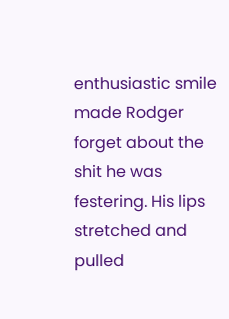enthusiastic smile made Rodger forget about the shit he was festering. His lips stretched and pulled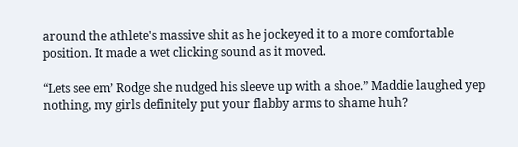around the athlete's massive shit as he jockeyed it to a more comfortable position. It made a wet clicking sound as it moved.

“Lets see em’ Rodge she nudged his sleeve up with a shoe.” Maddie laughed yep nothing, my girls definitely put your flabby arms to shame huh?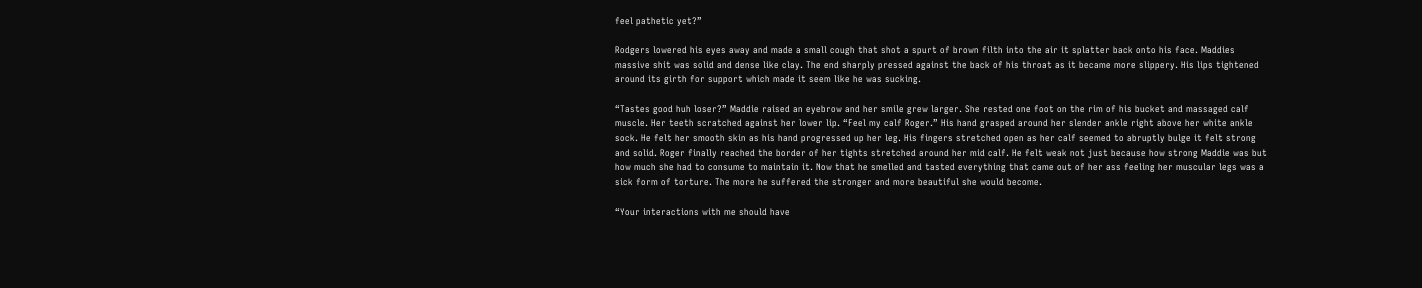feel pathetic yet?”

Rodgers lowered his eyes away and made a small cough that shot a spurt of brown filth into the air it splatter back onto his face. Maddies massive shit was solid and dense like clay. The end sharply pressed against the back of his throat as it became more slippery. His lips tightened around its girth for support which made it seem like he was sucking.

“Tastes good huh loser?” Maddie raised an eyebrow and her smile grew larger. She rested one foot on the rim of his bucket and massaged calf muscle. Her teeth scratched against her lower lip. “Feel my calf Roger.” His hand grasped around her slender ankle right above her white ankle sock. He felt her smooth skin as his hand progressed up her leg. His fingers stretched open as her calf seemed to abruptly bulge it felt strong and solid. Roger finally reached the border of her tights stretched around her mid calf. He felt weak not just because how strong Maddie was but how much she had to consume to maintain it. Now that he smelled and tasted everything that came out of her ass feeling her muscular legs was a sick form of torture. The more he suffered the stronger and more beautiful she would become.

“Your interactions with me should have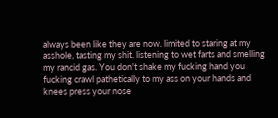always been like they are now. limited to staring at my asshole, tasting my shit. listening to wet farts and smelling my rancid gas. You don't shake my fucking hand you fucking crawl pathetically to my ass on your hands and knees press your nose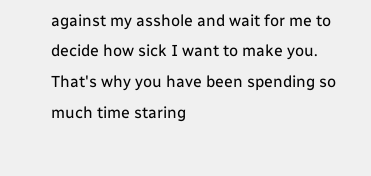against my asshole and wait for me to decide how sick I want to make you. That's why you have been spending so much time staring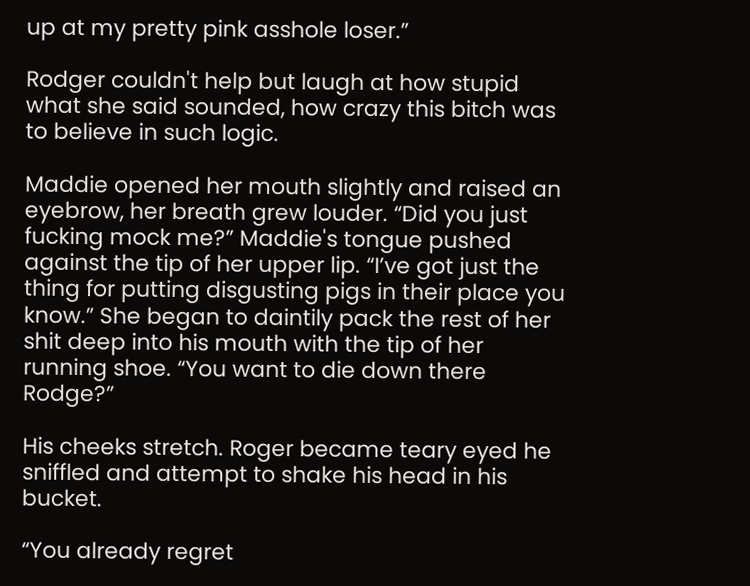up at my pretty pink asshole loser.”

Rodger couldn't help but laugh at how stupid what she said sounded, how crazy this bitch was to believe in such logic.

Maddie opened her mouth slightly and raised an eyebrow, her breath grew louder. “Did you just fucking mock me?” Maddie's tongue pushed against the tip of her upper lip. “I’ve got just the thing for putting disgusting pigs in their place you know.” She began to daintily pack the rest of her shit deep into his mouth with the tip of her running shoe. “You want to die down there Rodge?”

His cheeks stretch. Roger became teary eyed he sniffled and attempt to shake his head in his bucket.

“You already regret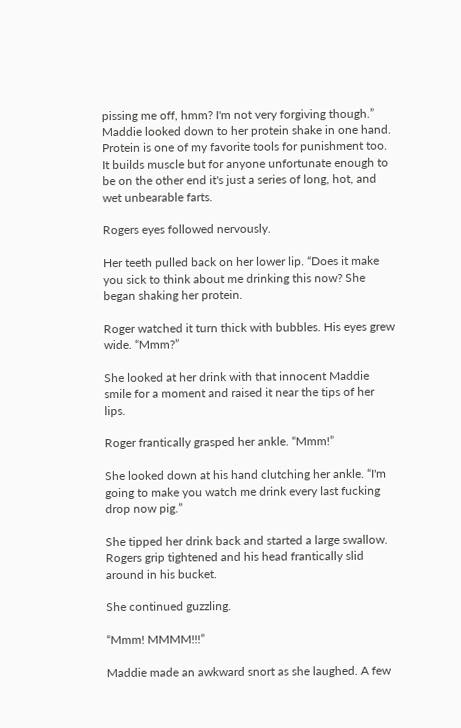pissing me off, hmm? I'm not very forgiving though.” Maddie looked down to her protein shake in one hand. Protein is one of my favorite tools for punishment too. It builds muscle but for anyone unfortunate enough to be on the other end it's just a series of long, hot, and wet unbearable farts.

Rogers eyes followed nervously.

Her teeth pulled back on her lower lip. “Does it make you sick to think about me drinking this now? She began shaking her protein.

Roger watched it turn thick with bubbles. His eyes grew wide. “Mmm?”

She looked at her drink with that innocent Maddie smile for a moment and raised it near the tips of her lips.

Roger frantically grasped her ankle. “Mmm!”

She looked down at his hand clutching her ankle. “I'm going to make you watch me drink every last fucking drop now pig.”

She tipped her drink back and started a large swallow. Rogers grip tightened and his head frantically slid around in his bucket.

She continued guzzling.

“Mmm! MMMM!!!”

Maddie made an awkward snort as she laughed. A few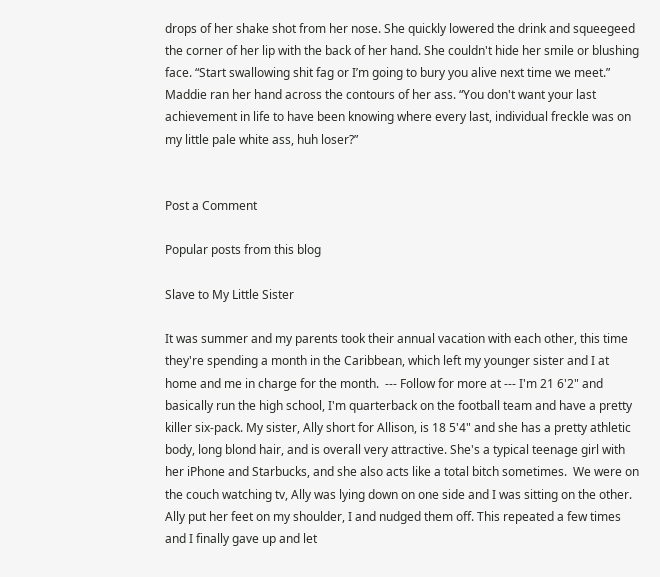drops of her shake shot from her nose. She quickly lowered the drink and squeegeed the corner of her lip with the back of her hand. She couldn't hide her smile or blushing face. “Start swallowing shit fag or I’m going to bury you alive next time we meet.” Maddie ran her hand across the contours of her ass. “You don't want your last achievement in life to have been knowing where every last, individual freckle was on my little pale white ass, huh loser?”


Post a Comment

Popular posts from this blog

Slave to My Little Sister

It was summer and my parents took their annual vacation with each other, this time they're spending a month in the Caribbean, which left my younger sister and I at home and me in charge for the month.  --- Follow for more at --- I'm 21 6'2" and basically run the high school, I'm quarterback on the football team and have a pretty killer six-pack. My sister, Ally short for Allison, is 18 5'4" and she has a pretty athletic body, long blond hair, and is overall very attractive. She's a typical teenage girl with her iPhone and Starbucks, and she also acts like a total bitch sometimes.  We were on the couch watching tv, Ally was lying down on one side and I was sitting on the other. Ally put her feet on my shoulder, I and nudged them off. This repeated a few times and I finally gave up and let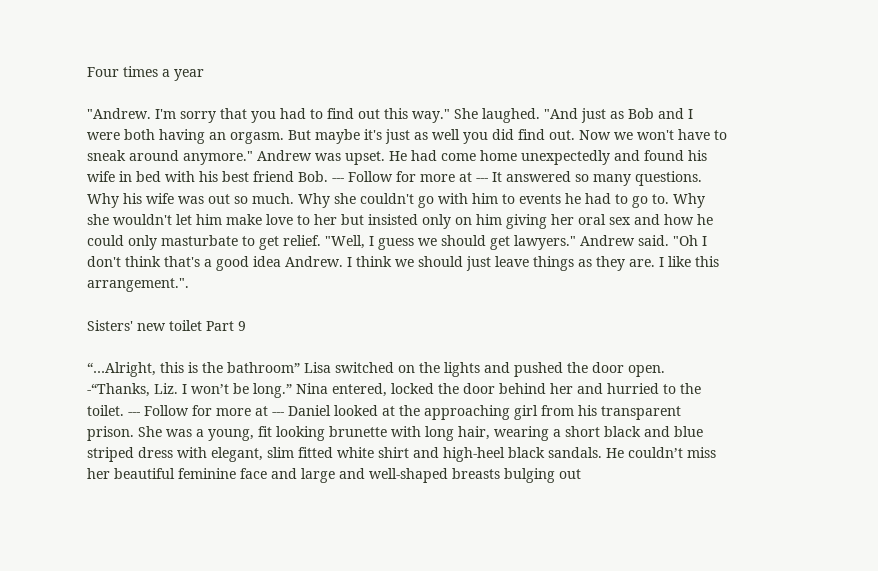Four times a year

"Andrew. I'm sorry that you had to find out this way." She laughed. "And just as Bob and I were both having an orgasm. But maybe it's just as well you did find out. Now we won't have to sneak around anymore." Andrew was upset. He had come home unexpectedly and found his wife in bed with his best friend Bob. --- Follow for more at --- It answered so many questions. Why his wife was out so much. Why she couldn't go with him to events he had to go to. Why she wouldn't let him make love to her but insisted only on him giving her oral sex and how he could only masturbate to get relief. "Well, I guess we should get lawyers." Andrew said. "Oh I don't think that's a good idea Andrew. I think we should just leave things as they are. I like this arrangement.".

Sisters' new toilet Part 9

“…Alright, this is the bathroom” Lisa switched on the lights and pushed the door open. -“Thanks, Liz. I won’t be long.” Nina entered, locked the door behind her and hurried to the toilet. --- Follow for more at --- Daniel looked at the approaching girl from his transparent prison. She was a young, fit looking brunette with long hair, wearing a short black and blue striped dress with elegant, slim fitted white shirt and high-heel black sandals. He couldn’t miss her beautiful feminine face and large and well-shaped breasts bulging out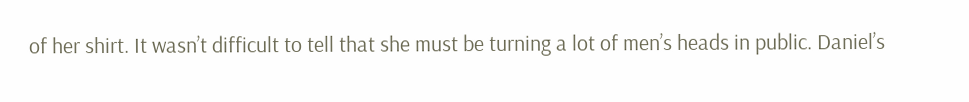of her shirt. It wasn’t difficult to tell that she must be turning a lot of men’s heads in public. Daniel’s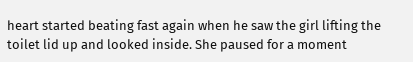heart started beating fast again when he saw the girl lifting the toilet lid up and looked inside. She paused for a moment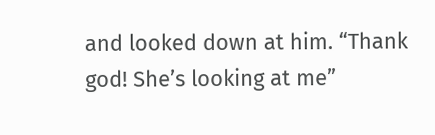and looked down at him. “Thank god! She’s looking at me”